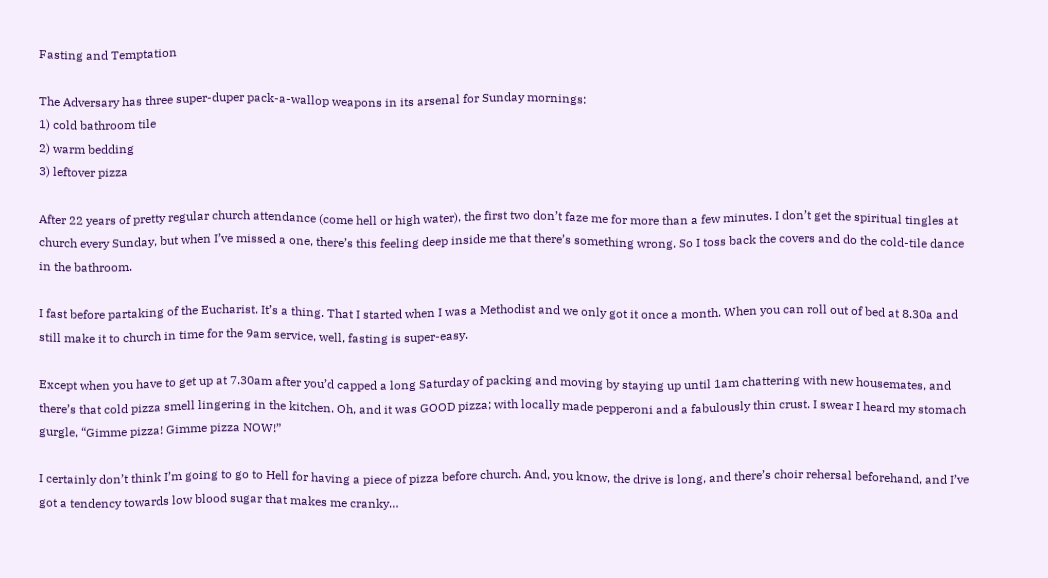Fasting and Temptation

The Adversary has three super-duper pack-a-wallop weapons in its arsenal for Sunday mornings:
1) cold bathroom tile
2) warm bedding
3) leftover pizza

After 22 years of pretty regular church attendance (come hell or high water), the first two don’t faze me for more than a few minutes. I don’t get the spiritual tingles at church every Sunday, but when I’ve missed a one, there’s this feeling deep inside me that there’s something wrong. So I toss back the covers and do the cold-tile dance in the bathroom.

I fast before partaking of the Eucharist. It’s a thing. That I started when I was a Methodist and we only got it once a month. When you can roll out of bed at 8.30a and still make it to church in time for the 9am service, well, fasting is super-easy.

Except when you have to get up at 7.30am after you’d capped a long Saturday of packing and moving by staying up until 1am chattering with new housemates, and there’s that cold pizza smell lingering in the kitchen. Oh, and it was GOOD pizza; with locally made pepperoni and a fabulously thin crust. I swear I heard my stomach gurgle, “Gimme pizza! Gimme pizza NOW!”

I certainly don’t think I’m going to go to Hell for having a piece of pizza before church. And, you know, the drive is long, and there’s choir rehersal beforehand, and I’ve got a tendency towards low blood sugar that makes me cranky…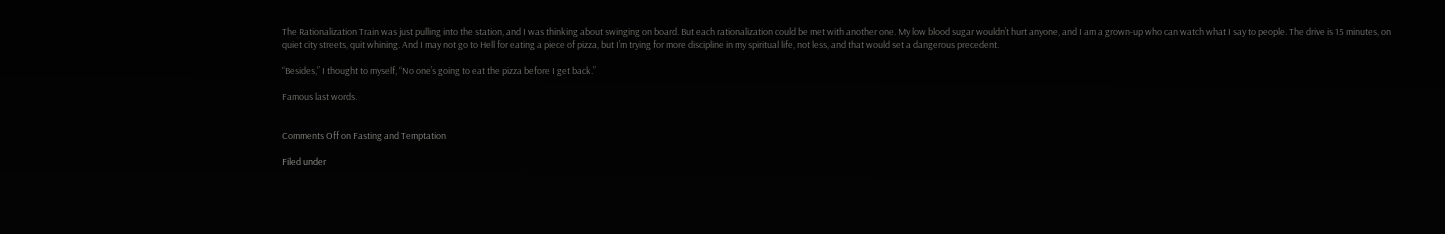The Rationalization Train was just pulling into the station, and I was thinking about swinging on board. But each rationalization could be met with another one. My low blood sugar wouldn’t hurt anyone, and I am a grown-up who can watch what I say to people. The drive is 15 minutes, on quiet city streets, quit whining. And I may not go to Hell for eating a piece of pizza, but I’m trying for more discipline in my spiritual life, not less, and that would set a dangerous precedent.

“Besides,” I thought to myself, “No one’s going to eat the pizza before I get back.”

Famous last words.


Comments Off on Fasting and Temptation

Filed under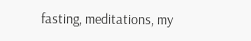fasting, meditations, my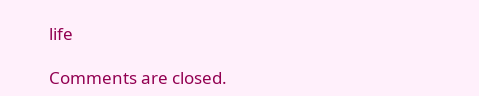life

Comments are closed.